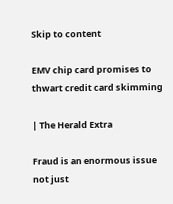Skip to content

EMV chip card promises to thwart credit card skimming

| The Herald Extra

Fraud is an enormous issue not just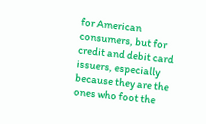for American consumers, but for credit and debit card issuers, especially because they are the ones who foot the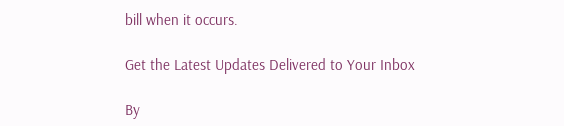bill when it occurs.

Get the Latest Updates Delivered to Your Inbox

By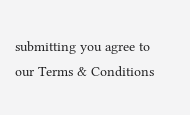submitting you agree to our Terms & Conditions